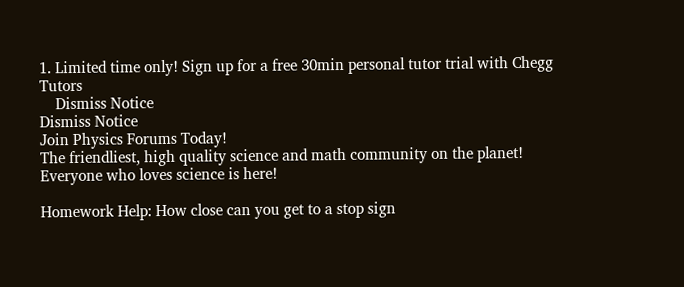1. Limited time only! Sign up for a free 30min personal tutor trial with Chegg Tutors
    Dismiss Notice
Dismiss Notice
Join Physics Forums Today!
The friendliest, high quality science and math community on the planet! Everyone who loves science is here!

Homework Help: How close can you get to a stop sign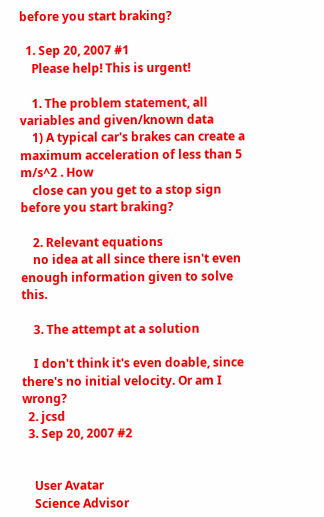before you start braking?

  1. Sep 20, 2007 #1
    Please help! This is urgent!

    1. The problem statement, all variables and given/known data
    1) A typical car's brakes can create a maximum acceleration of less than 5 m/s^2 . How
    close can you get to a stop sign before you start braking?

    2. Relevant equations
    no idea at all since there isn't even enough information given to solve this.

    3. The attempt at a solution

    I don't think it's even doable, since there's no initial velocity. Or am I wrong?
  2. jcsd
  3. Sep 20, 2007 #2


    User Avatar
    Science Advisor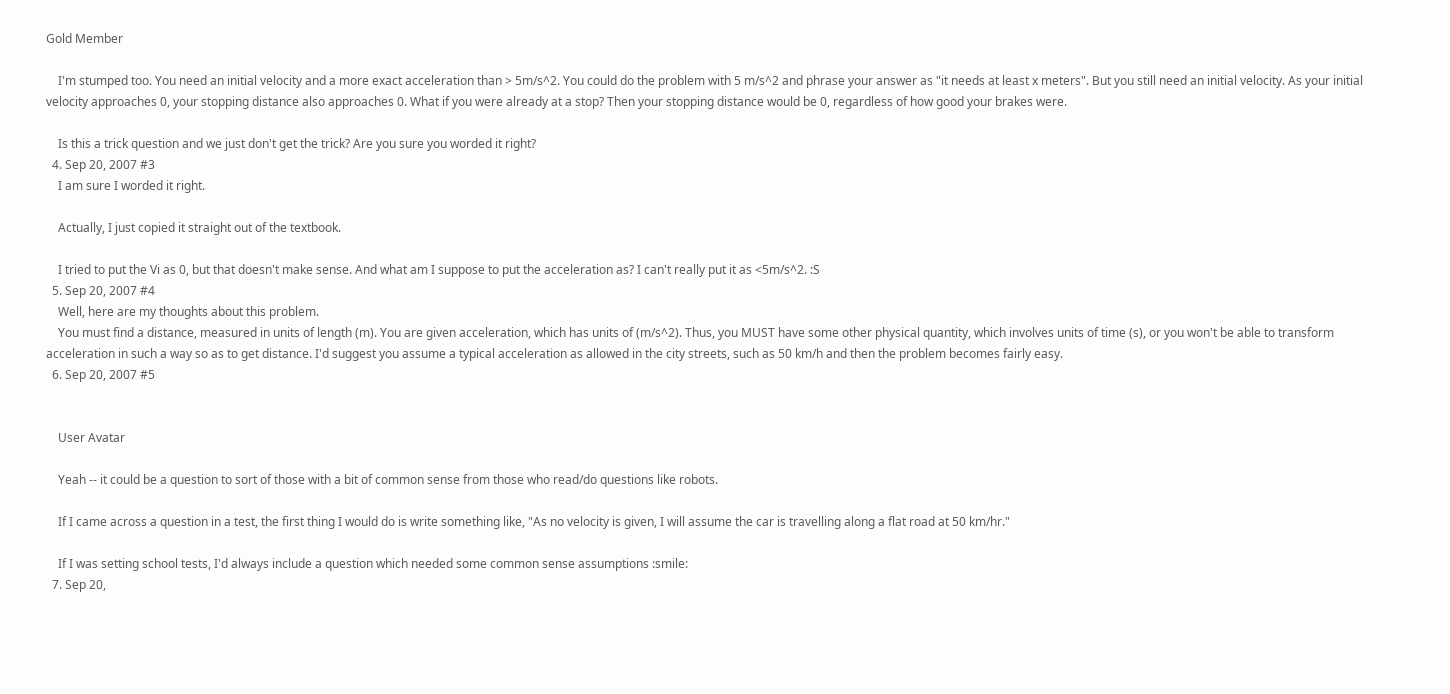Gold Member

    I'm stumped too. You need an initial velocity and a more exact acceleration than > 5m/s^2. You could do the problem with 5 m/s^2 and phrase your answer as "it needs at least x meters". But you still need an initial velocity. As your initial velocity approaches 0, your stopping distance also approaches 0. What if you were already at a stop? Then your stopping distance would be 0, regardless of how good your brakes were.

    Is this a trick question and we just don't get the trick? Are you sure you worded it right?
  4. Sep 20, 2007 #3
    I am sure I worded it right.

    Actually, I just copied it straight out of the textbook.

    I tried to put the Vi as 0, but that doesn't make sense. And what am I suppose to put the acceleration as? I can't really put it as <5m/s^2. :S
  5. Sep 20, 2007 #4
    Well, here are my thoughts about this problem.
    You must find a distance, measured in units of length (m). You are given acceleration, which has units of (m/s^2). Thus, you MUST have some other physical quantity, which involves units of time (s), or you won't be able to transform acceleration in such a way so as to get distance. I'd suggest you assume a typical acceleration as allowed in the city streets, such as 50 km/h and then the problem becomes fairly easy.
  6. Sep 20, 2007 #5


    User Avatar

    Yeah -- it could be a question to sort of those with a bit of common sense from those who read/do questions like robots.

    If I came across a question in a test, the first thing I would do is write something like, "As no velocity is given, I will assume the car is travelling along a flat road at 50 km/hr."

    If I was setting school tests, I'd always include a question which needed some common sense assumptions :smile:
  7. Sep 20,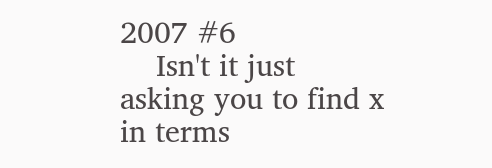2007 #6
    Isn't it just asking you to find x in terms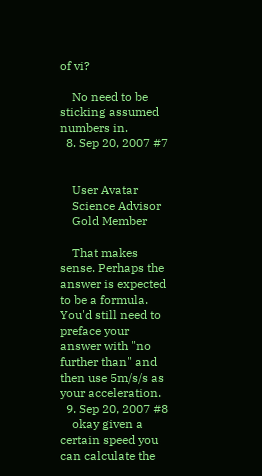of vi?

    No need to be sticking assumed numbers in.
  8. Sep 20, 2007 #7


    User Avatar
    Science Advisor
    Gold Member

    That makes sense. Perhaps the answer is expected to be a formula. You'd still need to preface your answer with "no further than" and then use 5m/s/s as your acceleration.
  9. Sep 20, 2007 #8
    okay given a certain speed you can calculate the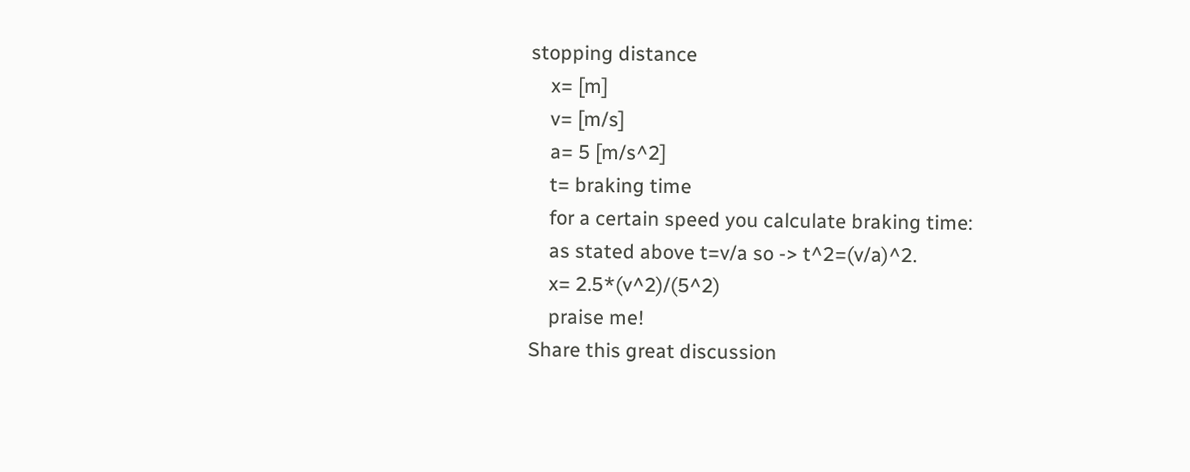stopping distance
    x= [m]
    v= [m/s]
    a= 5 [m/s^2]
    t= braking time
    for a certain speed you calculate braking time:
    as stated above t=v/a so -> t^2=(v/a)^2.
    x= 2.5*(v^2)/(5^2)
    praise me!
Share this great discussion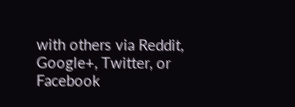with others via Reddit, Google+, Twitter, or Facebook